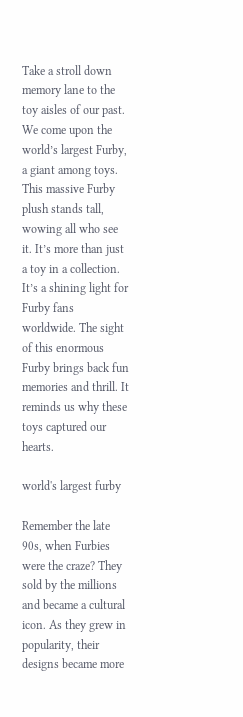Take a stroll down memory lane to the toy aisles of our past. We come upon the world’s largest Furby, a giant among toys. This massive Furby plush stands tall, wowing all who see it. It’s more than just a toy in a collection. It’s a shining light for Furby fans worldwide. The sight of this enormous Furby brings back fun memories and thrill. It reminds us why these toys captured our hearts.

world's largest furby

Remember the late 90s, when Furbies were the craze? They sold by the millions and became a cultural icon. As they grew in popularity, their designs became more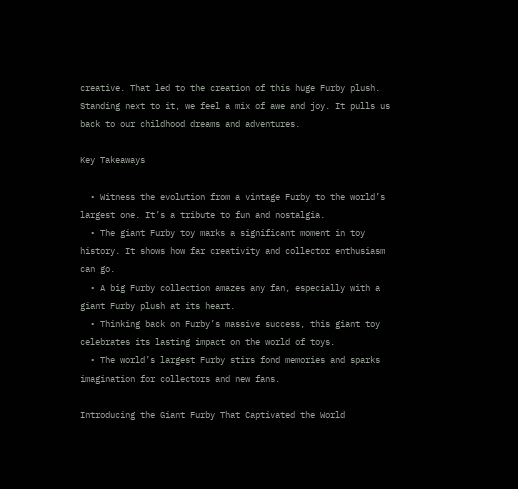creative. That led to the creation of this huge Furby plush. Standing next to it, we feel a mix of awe and joy. It pulls us back to our childhood dreams and adventures.

Key Takeaways

  • Witness the evolution from a vintage Furby to the world’s largest one. It’s a tribute to fun and nostalgia.
  • The giant Furby toy marks a significant moment in toy history. It shows how far creativity and collector enthusiasm can go.
  • A big Furby collection amazes any fan, especially with a giant Furby plush at its heart.
  • Thinking back on Furby’s massive success, this giant toy celebrates its lasting impact on the world of toys.
  • The world’s largest Furby stirs fond memories and sparks imagination for collectors and new fans.

Introducing the Giant Furby That Captivated the World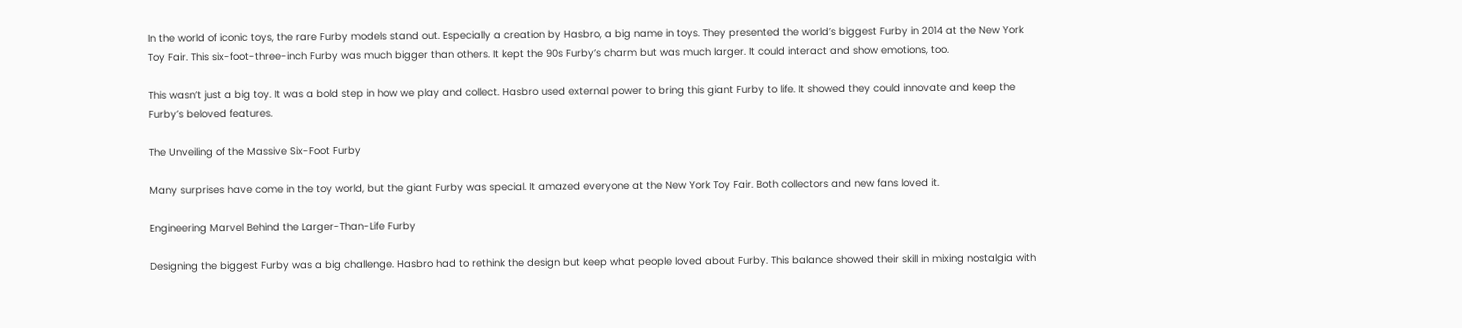In the world of iconic toys, the rare Furby models stand out. Especially a creation by Hasbro, a big name in toys. They presented the world’s biggest Furby in 2014 at the New York Toy Fair. This six-foot-three-inch Furby was much bigger than others. It kept the 90s Furby’s charm but was much larger. It could interact and show emotions, too.

This wasn’t just a big toy. It was a bold step in how we play and collect. Hasbro used external power to bring this giant Furby to life. It showed they could innovate and keep the Furby’s beloved features.

The Unveiling of the Massive Six-Foot Furby

Many surprises have come in the toy world, but the giant Furby was special. It amazed everyone at the New York Toy Fair. Both collectors and new fans loved it.

Engineering Marvel Behind the Larger-Than-Life Furby

Designing the biggest Furby was a big challenge. Hasbro had to rethink the design but keep what people loved about Furby. This balance showed their skill in mixing nostalgia with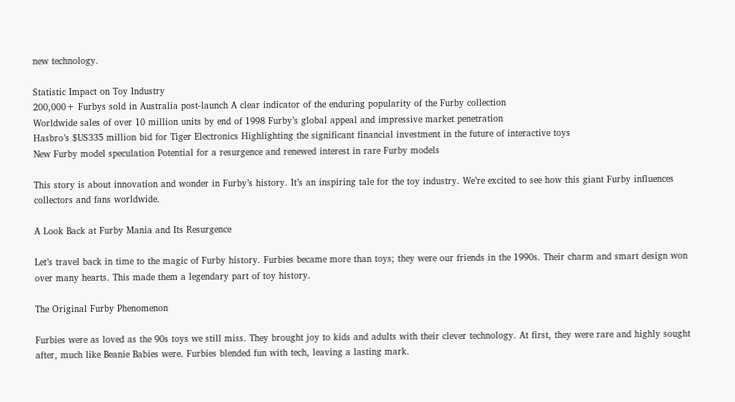new technology.

Statistic Impact on Toy Industry
200,000+ Furbys sold in Australia post-launch A clear indicator of the enduring popularity of the Furby collection
Worldwide sales of over 10 million units by end of 1998 Furby’s global appeal and impressive market penetration
Hasbro’s $US335 million bid for Tiger Electronics Highlighting the significant financial investment in the future of interactive toys
New Furby model speculation Potential for a resurgence and renewed interest in rare Furby models

This story is about innovation and wonder in Furby’s history. It’s an inspiring tale for the toy industry. We’re excited to see how this giant Furby influences collectors and fans worldwide.

A Look Back at Furby Mania and Its Resurgence

Let’s travel back in time to the magic of Furby history. Furbies became more than toys; they were our friends in the 1990s. Their charm and smart design won over many hearts. This made them a legendary part of toy history.

The Original Furby Phenomenon

Furbies were as loved as the 90s toys we still miss. They brought joy to kids and adults with their clever technology. At first, they were rare and highly sought after, much like Beanie Babies were. Furbies blended fun with tech, leaving a lasting mark.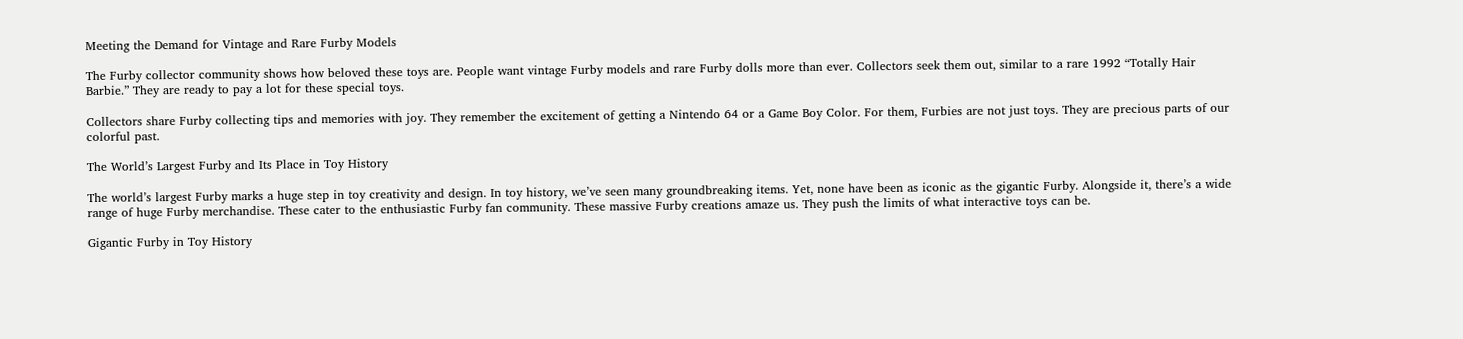Meeting the Demand for Vintage and Rare Furby Models

The Furby collector community shows how beloved these toys are. People want vintage Furby models and rare Furby dolls more than ever. Collectors seek them out, similar to a rare 1992 “Totally Hair Barbie.” They are ready to pay a lot for these special toys.

Collectors share Furby collecting tips and memories with joy. They remember the excitement of getting a Nintendo 64 or a Game Boy Color. For them, Furbies are not just toys. They are precious parts of our colorful past.

The World’s Largest Furby and Its Place in Toy History

The world’s largest Furby marks a huge step in toy creativity and design. In toy history, we’ve seen many groundbreaking items. Yet, none have been as iconic as the gigantic Furby. Alongside it, there’s a wide range of huge Furby merchandise. These cater to the enthusiastic Furby fan community. These massive Furby creations amaze us. They push the limits of what interactive toys can be.

Gigantic Furby in Toy History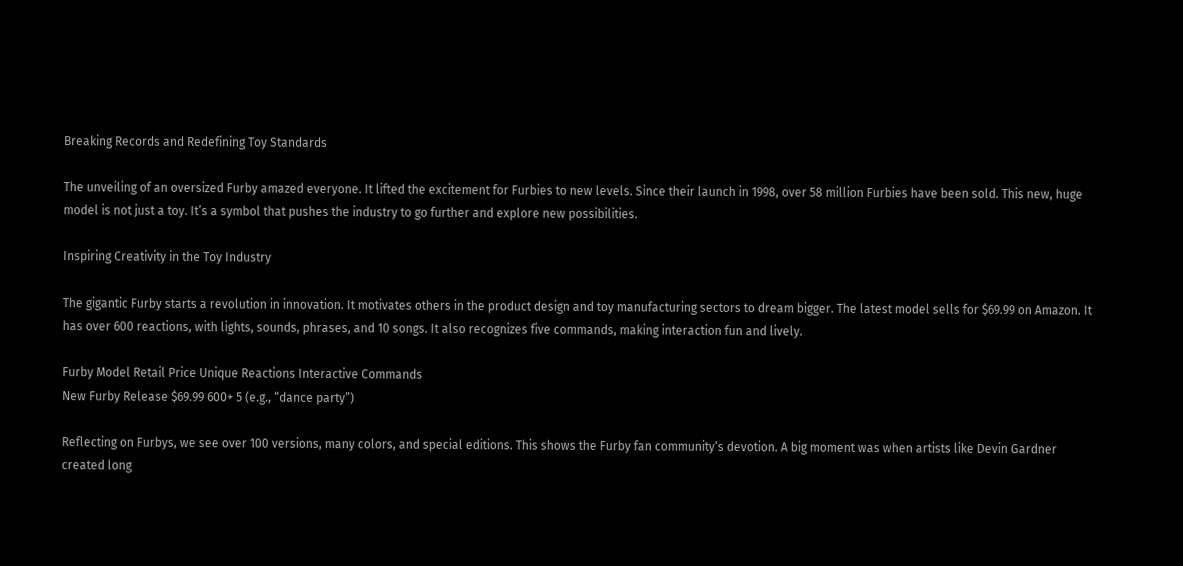Breaking Records and Redefining Toy Standards

The unveiling of an oversized Furby amazed everyone. It lifted the excitement for Furbies to new levels. Since their launch in 1998, over 58 million Furbies have been sold. This new, huge model is not just a toy. It’s a symbol that pushes the industry to go further and explore new possibilities.

Inspiring Creativity in the Toy Industry

The gigantic Furby starts a revolution in innovation. It motivates others in the product design and toy manufacturing sectors to dream bigger. The latest model sells for $69.99 on Amazon. It has over 600 reactions, with lights, sounds, phrases, and 10 songs. It also recognizes five commands, making interaction fun and lively.

Furby Model Retail Price Unique Reactions Interactive Commands
New Furby Release $69.99 600+ 5 (e.g., “dance party”)

Reflecting on Furbys, we see over 100 versions, many colors, and special editions. This shows the Furby fan community‘s devotion. A big moment was when artists like Devin Gardner created long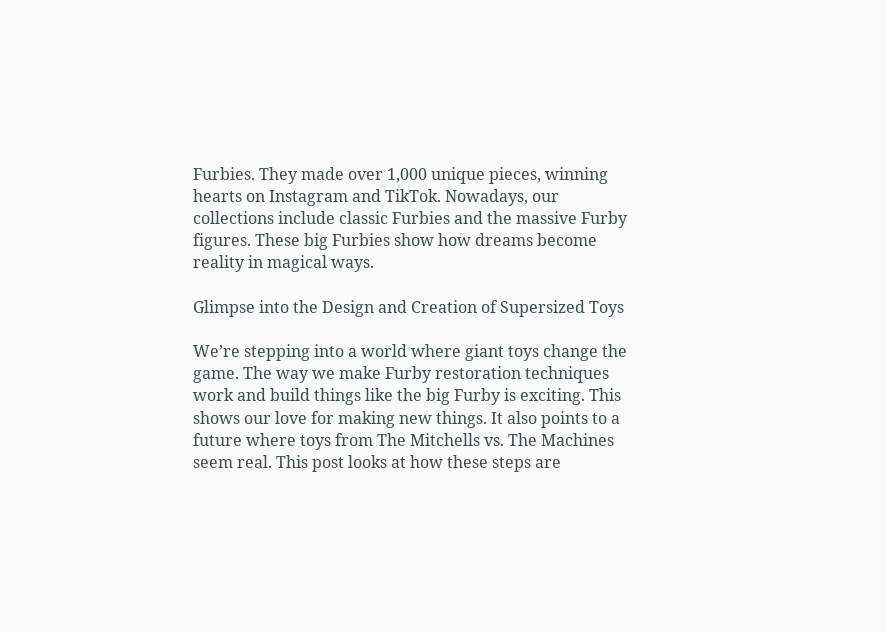Furbies. They made over 1,000 unique pieces, winning hearts on Instagram and TikTok. Nowadays, our collections include classic Furbies and the massive Furby figures. These big Furbies show how dreams become reality in magical ways.

Glimpse into the Design and Creation of Supersized Toys

We’re stepping into a world where giant toys change the game. The way we make Furby restoration techniques work and build things like the big Furby is exciting. This shows our love for making new things. It also points to a future where toys from The Mitchells vs. The Machines seem real. This post looks at how these steps are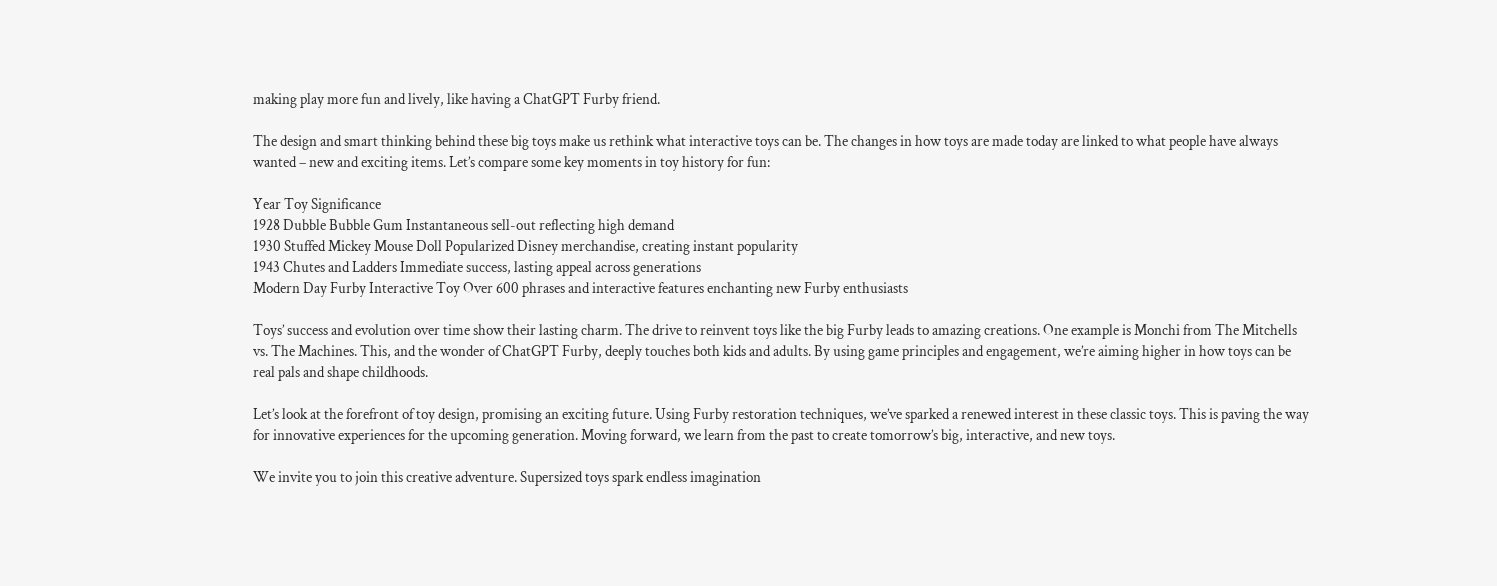making play more fun and lively, like having a ChatGPT Furby friend.

The design and smart thinking behind these big toys make us rethink what interactive toys can be. The changes in how toys are made today are linked to what people have always wanted – new and exciting items. Let’s compare some key moments in toy history for fun:

Year Toy Significance
1928 Dubble Bubble Gum Instantaneous sell-out reflecting high demand
1930 Stuffed Mickey Mouse Doll Popularized Disney merchandise, creating instant popularity
1943 Chutes and Ladders Immediate success, lasting appeal across generations
Modern Day Furby Interactive Toy Over 600 phrases and interactive features enchanting new Furby enthusiasts

Toys’ success and evolution over time show their lasting charm. The drive to reinvent toys like the big Furby leads to amazing creations. One example is Monchi from The Mitchells vs. The Machines. This, and the wonder of ChatGPT Furby, deeply touches both kids and adults. By using game principles and engagement, we’re aiming higher in how toys can be real pals and shape childhoods.

Let’s look at the forefront of toy design, promising an exciting future. Using Furby restoration techniques, we’ve sparked a renewed interest in these classic toys. This is paving the way for innovative experiences for the upcoming generation. Moving forward, we learn from the past to create tomorrow’s big, interactive, and new toys.

We invite you to join this creative adventure. Supersized toys spark endless imagination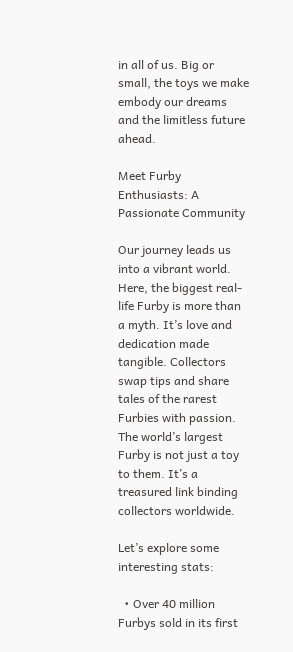in all of us. Big or small, the toys we make embody our dreams and the limitless future ahead.

Meet Furby Enthusiasts: A Passionate Community

Our journey leads us into a vibrant world. Here, the biggest real-life Furby is more than a myth. It’s love and dedication made tangible. Collectors swap tips and share tales of the rarest Furbies with passion. The world’s largest Furby is not just a toy to them. It’s a treasured link binding collectors worldwide.

Let’s explore some interesting stats:

  • Over 40 million Furbys sold in its first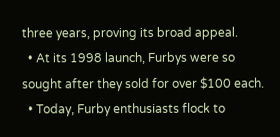three years, proving its broad appeal.
  • At its 1998 launch, Furbys were so sought after they sold for over $100 each.
  • Today, Furby enthusiasts flock to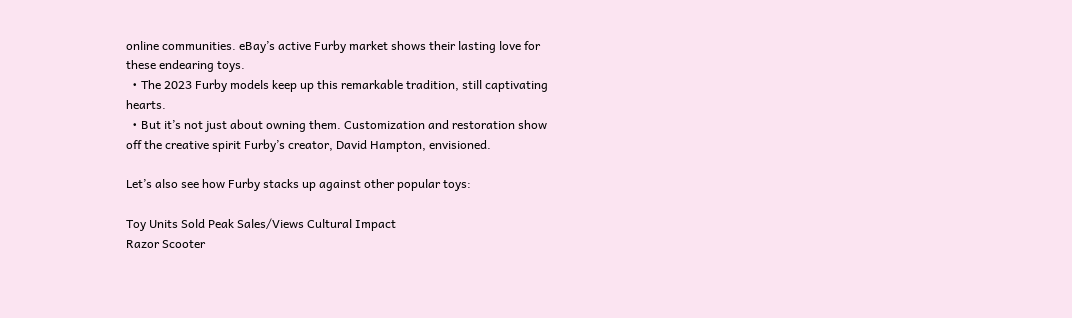online communities. eBay’s active Furby market shows their lasting love for these endearing toys.
  • The 2023 Furby models keep up this remarkable tradition, still captivating hearts.
  • But it’s not just about owning them. Customization and restoration show off the creative spirit Furby’s creator, David Hampton, envisioned.

Let’s also see how Furby stacks up against other popular toys:

Toy Units Sold Peak Sales/Views Cultural Impact
Razor Scooter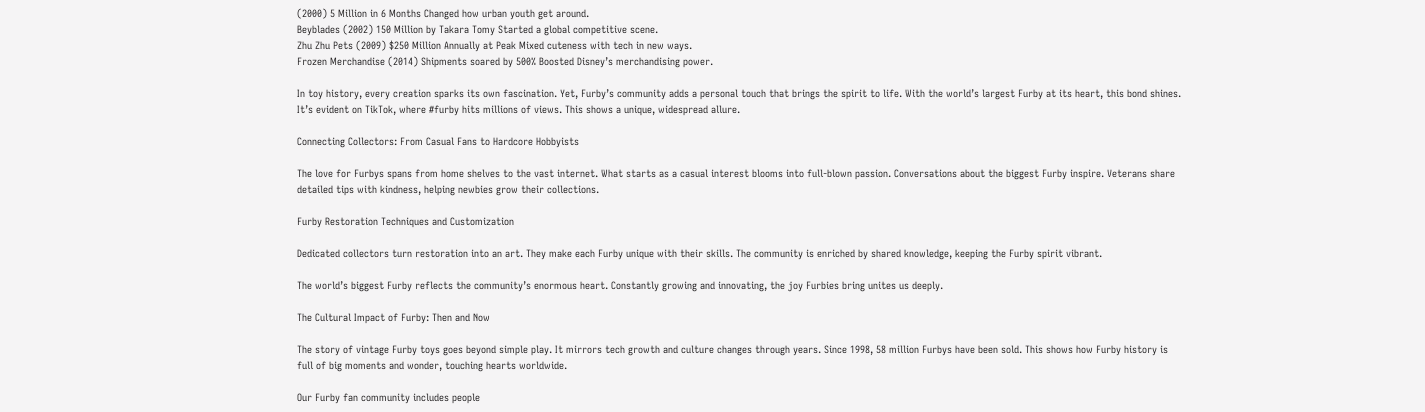(2000) 5 Million in 6 Months Changed how urban youth get around.
Beyblades (2002) 150 Million by Takara Tomy Started a global competitive scene.
Zhu Zhu Pets (2009) $250 Million Annually at Peak Mixed cuteness with tech in new ways.
Frozen Merchandise (2014) Shipments soared by 500% Boosted Disney’s merchandising power.

In toy history, every creation sparks its own fascination. Yet, Furby’s community adds a personal touch that brings the spirit to life. With the world’s largest Furby at its heart, this bond shines. It’s evident on TikTok, where #furby hits millions of views. This shows a unique, widespread allure.

Connecting Collectors: From Casual Fans to Hardcore Hobbyists

The love for Furbys spans from home shelves to the vast internet. What starts as a casual interest blooms into full-blown passion. Conversations about the biggest Furby inspire. Veterans share detailed tips with kindness, helping newbies grow their collections.

Furby Restoration Techniques and Customization

Dedicated collectors turn restoration into an art. They make each Furby unique with their skills. The community is enriched by shared knowledge, keeping the Furby spirit vibrant.

The world’s biggest Furby reflects the community’s enormous heart. Constantly growing and innovating, the joy Furbies bring unites us deeply.

The Cultural Impact of Furby: Then and Now

The story of vintage Furby toys goes beyond simple play. It mirrors tech growth and culture changes through years. Since 1998, 58 million Furbys have been sold. This shows how Furby history is full of big moments and wonder, touching hearts worldwide.

Our Furby fan community includes people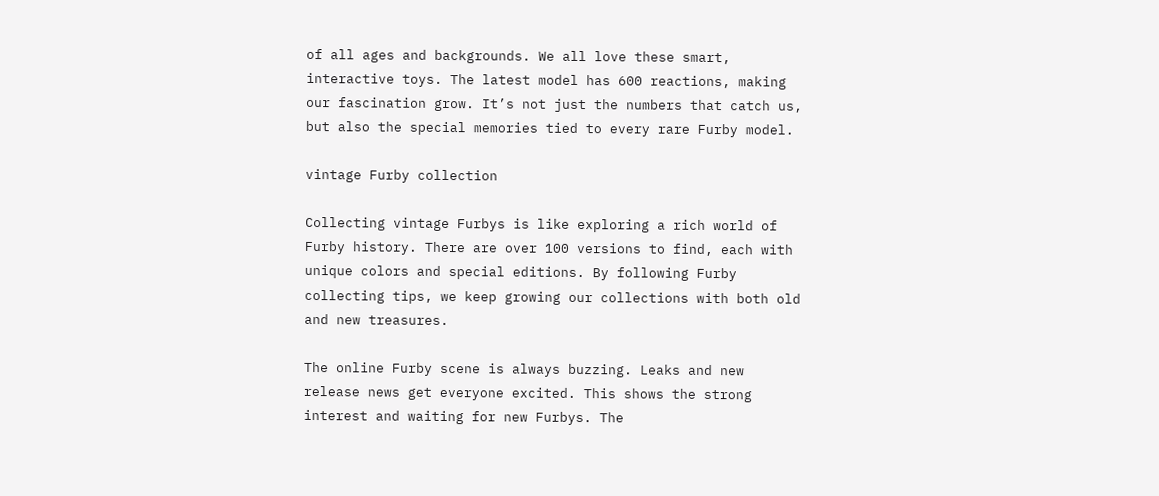of all ages and backgrounds. We all love these smart, interactive toys. The latest model has 600 reactions, making our fascination grow. It’s not just the numbers that catch us, but also the special memories tied to every rare Furby model.

vintage Furby collection

Collecting vintage Furbys is like exploring a rich world of Furby history. There are over 100 versions to find, each with unique colors and special editions. By following Furby collecting tips, we keep growing our collections with both old and new treasures.

The online Furby scene is always buzzing. Leaks and new release news get everyone excited. This shows the strong interest and waiting for new Furbys. The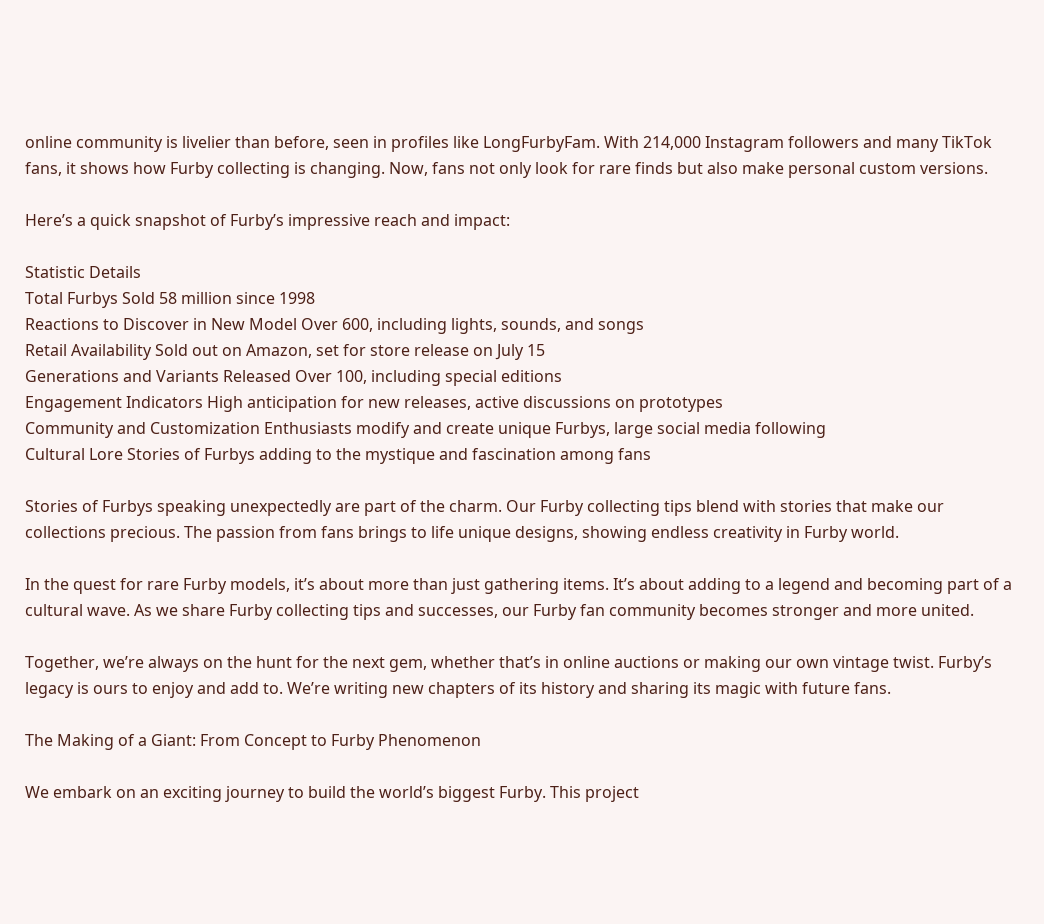online community is livelier than before, seen in profiles like LongFurbyFam. With 214,000 Instagram followers and many TikTok fans, it shows how Furby collecting is changing. Now, fans not only look for rare finds but also make personal custom versions.

Here’s a quick snapshot of Furby’s impressive reach and impact:

Statistic Details
Total Furbys Sold 58 million since 1998
Reactions to Discover in New Model Over 600, including lights, sounds, and songs
Retail Availability Sold out on Amazon, set for store release on July 15
Generations and Variants Released Over 100, including special editions
Engagement Indicators High anticipation for new releases, active discussions on prototypes
Community and Customization Enthusiasts modify and create unique Furbys, large social media following
Cultural Lore Stories of Furbys adding to the mystique and fascination among fans

Stories of Furbys speaking unexpectedly are part of the charm. Our Furby collecting tips blend with stories that make our collections precious. The passion from fans brings to life unique designs, showing endless creativity in Furby world.

In the quest for rare Furby models, it’s about more than just gathering items. It’s about adding to a legend and becoming part of a cultural wave. As we share Furby collecting tips and successes, our Furby fan community becomes stronger and more united.

Together, we’re always on the hunt for the next gem, whether that’s in online auctions or making our own vintage twist. Furby’s legacy is ours to enjoy and add to. We’re writing new chapters of its history and sharing its magic with future fans.

The Making of a Giant: From Concept to Furby Phenomenon

We embark on an exciting journey to build the world’s biggest Furby. This project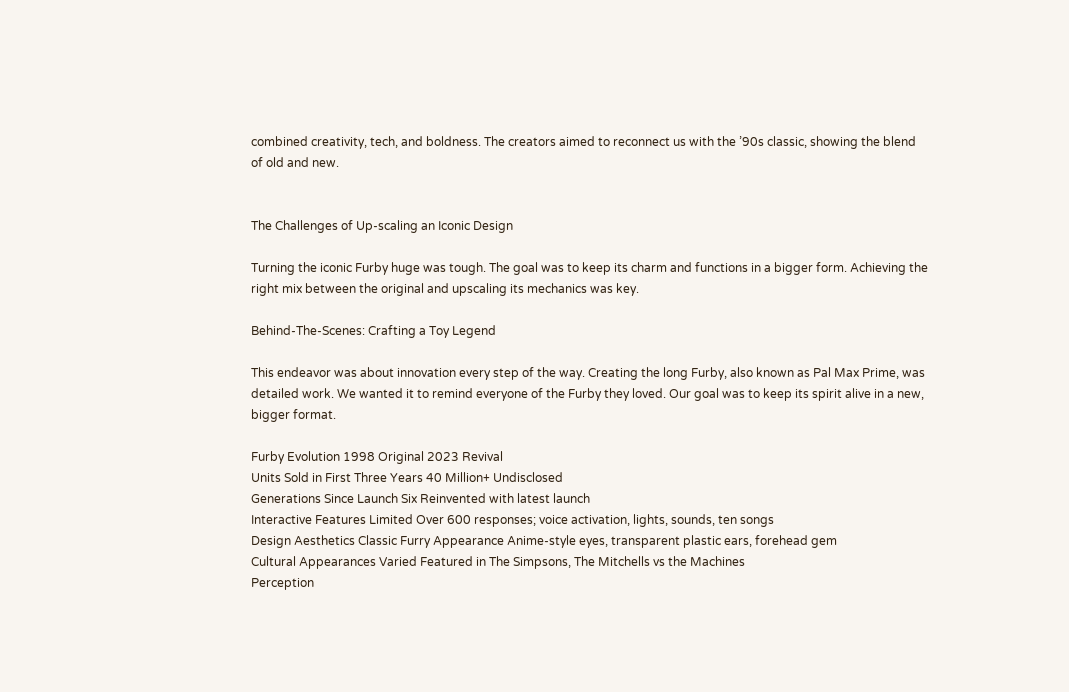combined creativity, tech, and boldness. The creators aimed to reconnect us with the ’90s classic, showing the blend of old and new.


The Challenges of Up-scaling an Iconic Design

Turning the iconic Furby huge was tough. The goal was to keep its charm and functions in a bigger form. Achieving the right mix between the original and upscaling its mechanics was key.

Behind-The-Scenes: Crafting a Toy Legend

This endeavor was about innovation every step of the way. Creating the long Furby, also known as Pal Max Prime, was detailed work. We wanted it to remind everyone of the Furby they loved. Our goal was to keep its spirit alive in a new, bigger format.

Furby Evolution 1998 Original 2023 Revival
Units Sold in First Three Years 40 Million+ Undisclosed
Generations Since Launch Six Reinvented with latest launch
Interactive Features Limited Over 600 responses; voice activation, lights, sounds, ten songs
Design Aesthetics Classic Furry Appearance Anime-style eyes, transparent plastic ears, forehead gem
Cultural Appearances Varied Featured in The Simpsons, The Mitchells vs the Machines
Perception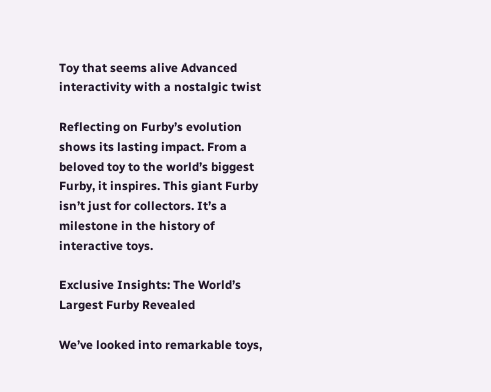Toy that seems alive Advanced interactivity with a nostalgic twist

Reflecting on Furby’s evolution shows its lasting impact. From a beloved toy to the world’s biggest Furby, it inspires. This giant Furby isn’t just for collectors. It’s a milestone in the history of interactive toys.

Exclusive Insights: The World’s Largest Furby Revealed

We’ve looked into remarkable toys,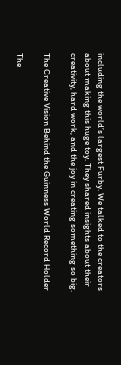including the world’s largest Furby. We talked to the creators about making this huge toy. They shared insights about their creativity, hard work, and the joy in creating something so big.

The Creative Vision Behind the Guinness World Record Holder

The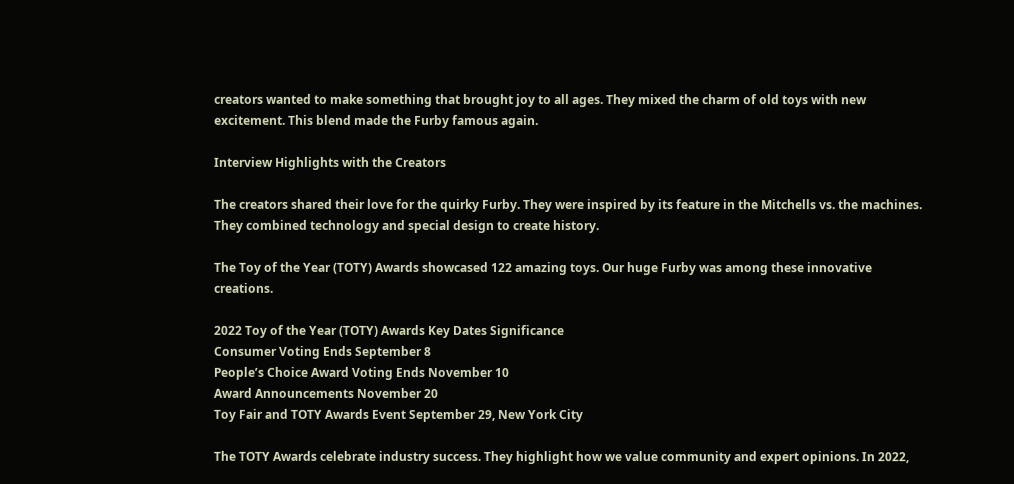creators wanted to make something that brought joy to all ages. They mixed the charm of old toys with new excitement. This blend made the Furby famous again.

Interview Highlights with the Creators

The creators shared their love for the quirky Furby. They were inspired by its feature in the Mitchells vs. the machines. They combined technology and special design to create history.

The Toy of the Year (TOTY) Awards showcased 122 amazing toys. Our huge Furby was among these innovative creations.

2022 Toy of the Year (TOTY) Awards Key Dates Significance
Consumer Voting Ends September 8
People’s Choice Award Voting Ends November 10
Award Announcements November 20
Toy Fair and TOTY Awards Event September 29, New York City

The TOTY Awards celebrate industry success. They highlight how we value community and expert opinions. In 2022,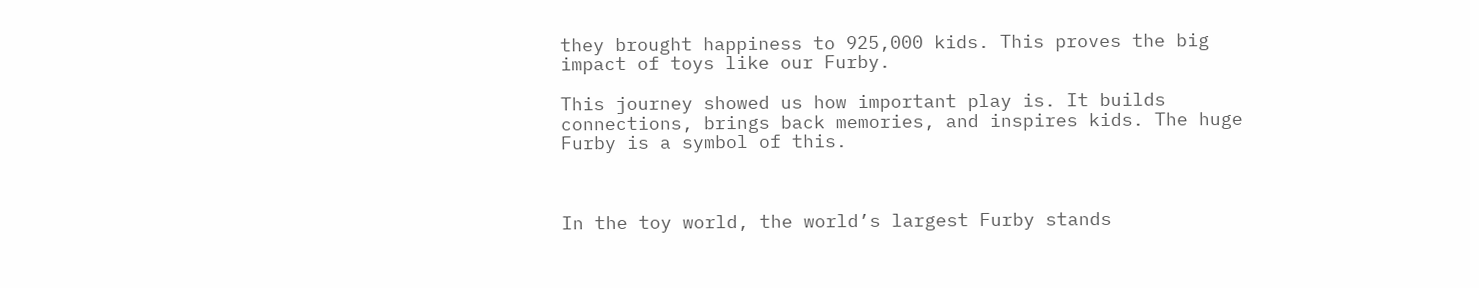they brought happiness to 925,000 kids. This proves the big impact of toys like our Furby.

This journey showed us how important play is. It builds connections, brings back memories, and inspires kids. The huge Furby is a symbol of this.



In the toy world, the world’s largest Furby stands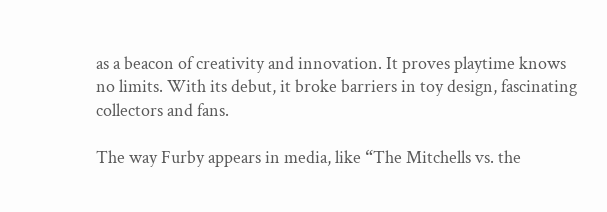as a beacon of creativity and innovation. It proves playtime knows no limits. With its debut, it broke barriers in toy design, fascinating collectors and fans.

The way Furby appears in media, like “The Mitchells vs. the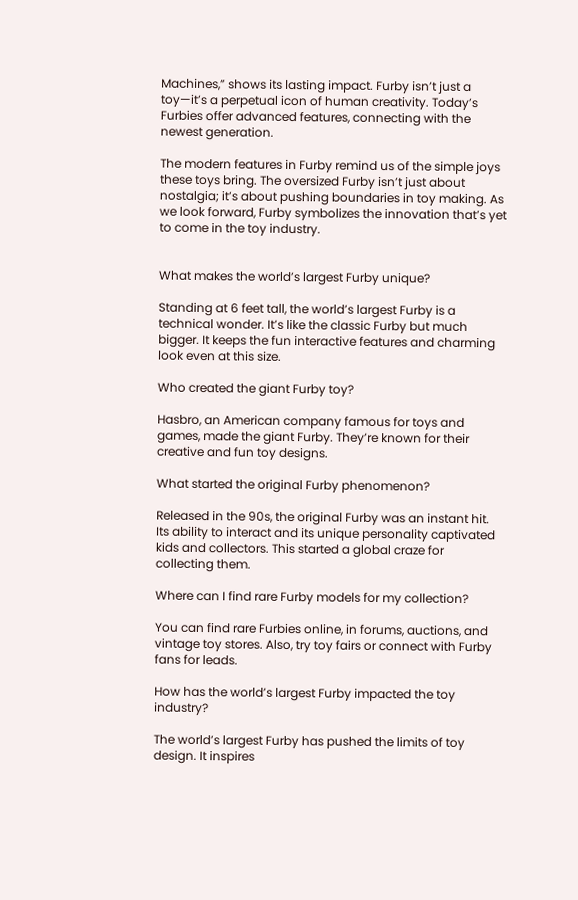Machines,” shows its lasting impact. Furby isn’t just a toy—it’s a perpetual icon of human creativity. Today’s Furbies offer advanced features, connecting with the newest generation.

The modern features in Furby remind us of the simple joys these toys bring. The oversized Furby isn’t just about nostalgia; it’s about pushing boundaries in toy making. As we look forward, Furby symbolizes the innovation that’s yet to come in the toy industry.


What makes the world’s largest Furby unique?

Standing at 6 feet tall, the world’s largest Furby is a technical wonder. It’s like the classic Furby but much bigger. It keeps the fun interactive features and charming look even at this size.

Who created the giant Furby toy?

Hasbro, an American company famous for toys and games, made the giant Furby. They’re known for their creative and fun toy designs.

What started the original Furby phenomenon?

Released in the 90s, the original Furby was an instant hit. Its ability to interact and its unique personality captivated kids and collectors. This started a global craze for collecting them.

Where can I find rare Furby models for my collection?

You can find rare Furbies online, in forums, auctions, and vintage toy stores. Also, try toy fairs or connect with Furby fans for leads.

How has the world’s largest Furby impacted the toy industry?

The world’s largest Furby has pushed the limits of toy design. It inspires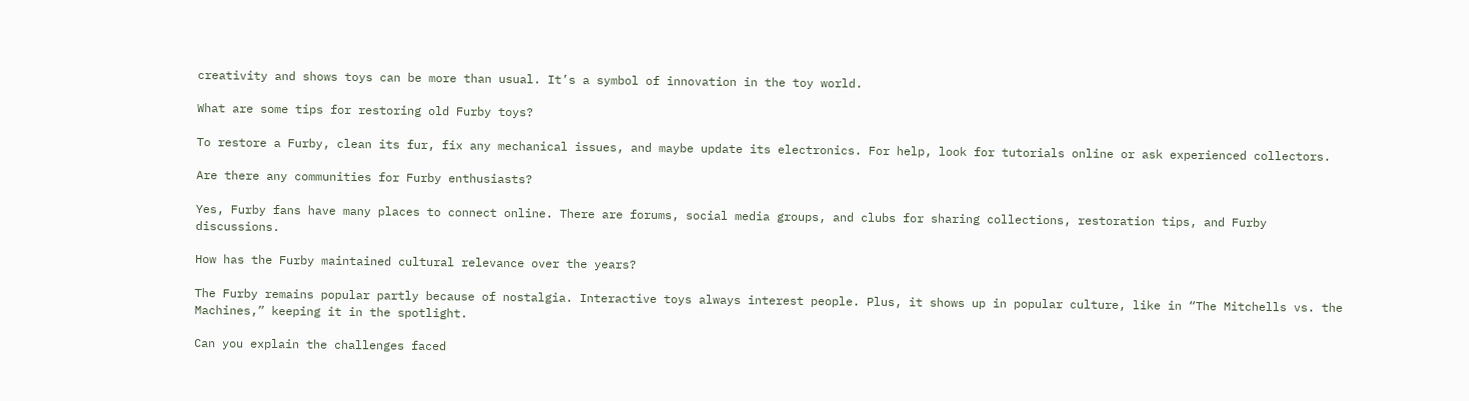creativity and shows toys can be more than usual. It’s a symbol of innovation in the toy world.

What are some tips for restoring old Furby toys?

To restore a Furby, clean its fur, fix any mechanical issues, and maybe update its electronics. For help, look for tutorials online or ask experienced collectors.

Are there any communities for Furby enthusiasts?

Yes, Furby fans have many places to connect online. There are forums, social media groups, and clubs for sharing collections, restoration tips, and Furby discussions.

How has the Furby maintained cultural relevance over the years?

The Furby remains popular partly because of nostalgia. Interactive toys always interest people. Plus, it shows up in popular culture, like in “The Mitchells vs. the Machines,” keeping it in the spotlight.

Can you explain the challenges faced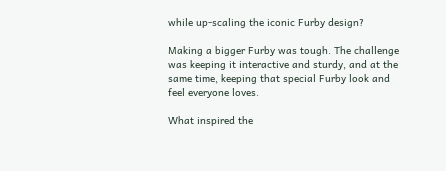while up-scaling the iconic Furby design?

Making a bigger Furby was tough. The challenge was keeping it interactive and sturdy, and at the same time, keeping that special Furby look and feel everyone loves.

What inspired the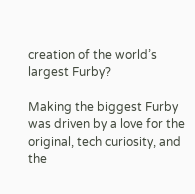creation of the world’s largest Furby?

Making the biggest Furby was driven by a love for the original, tech curiosity, and the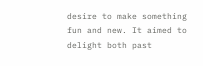desire to make something fun and new. It aimed to delight both past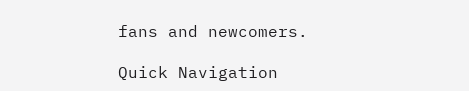fans and newcomers.

Quick Navigation